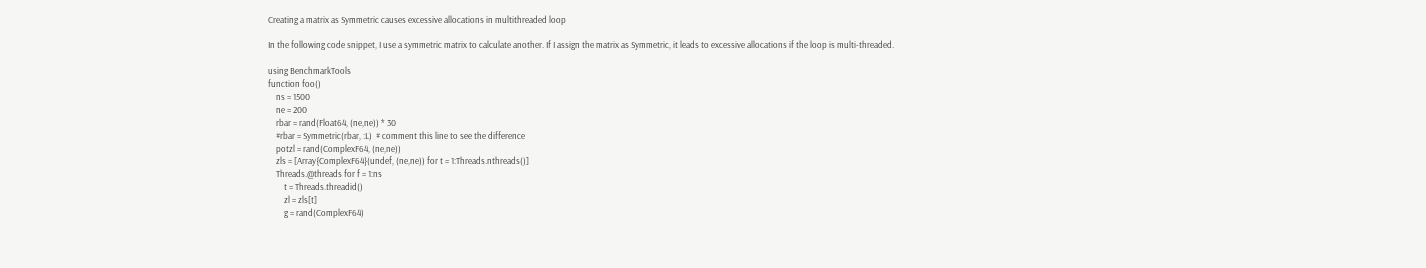Creating a matrix as Symmetric causes excessive allocations in multithreaded loop

In the following code snippet, I use a symmetric matrix to calculate another. If I assign the matrix as Symmetric, it leads to excessive allocations if the loop is multi-threaded.

using BenchmarkTools
function foo()
    ns = 1500
    ne = 200
    rbar = rand(Float64, (ne,ne)) * 30
    #rbar = Symmetric(rbar, :L)  # comment this line to see the difference
    potzl = rand(ComplexF64, (ne,ne))
    zls = [Array{ComplexF64}(undef, (ne,ne)) for t = 1:Threads.nthreads()]
    Threads.@threads for f = 1:ns
        t = Threads.threadid()
        zl = zls[t]
        g = rand(ComplexF64)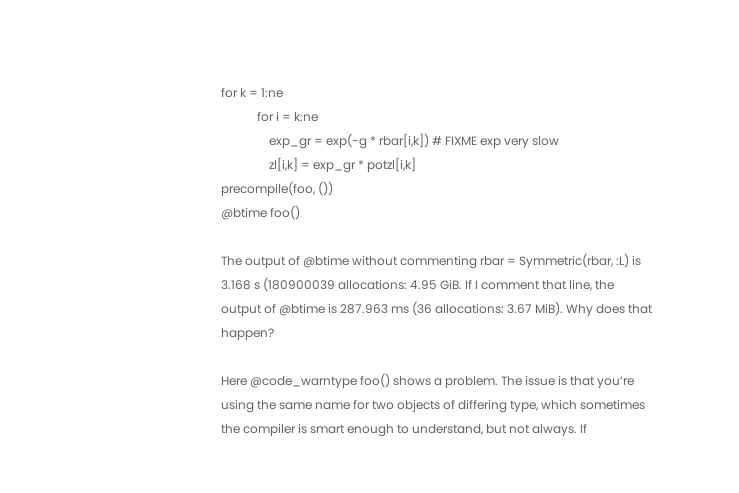for k = 1:ne
            for i = k:ne
                exp_gr = exp(-g * rbar[i,k]) # FIXME exp very slow
                zl[i,k] = exp_gr * potzl[i,k]
precompile(foo, ())
@btime foo()

The output of @btime without commenting rbar = Symmetric(rbar, :L) is 3.168 s (180900039 allocations: 4.95 GiB. If I comment that line, the output of @btime is 287.963 ms (36 allocations: 3.67 MiB). Why does that happen?

Here @code_warntype foo() shows a problem. The issue is that you’re using the same name for two objects of differing type, which sometimes the compiler is smart enough to understand, but not always. If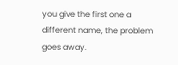you give the first one a different name, the problem goes away.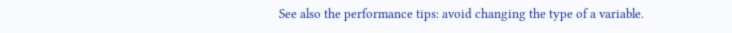See also the performance tips: avoid changing the type of a variable.